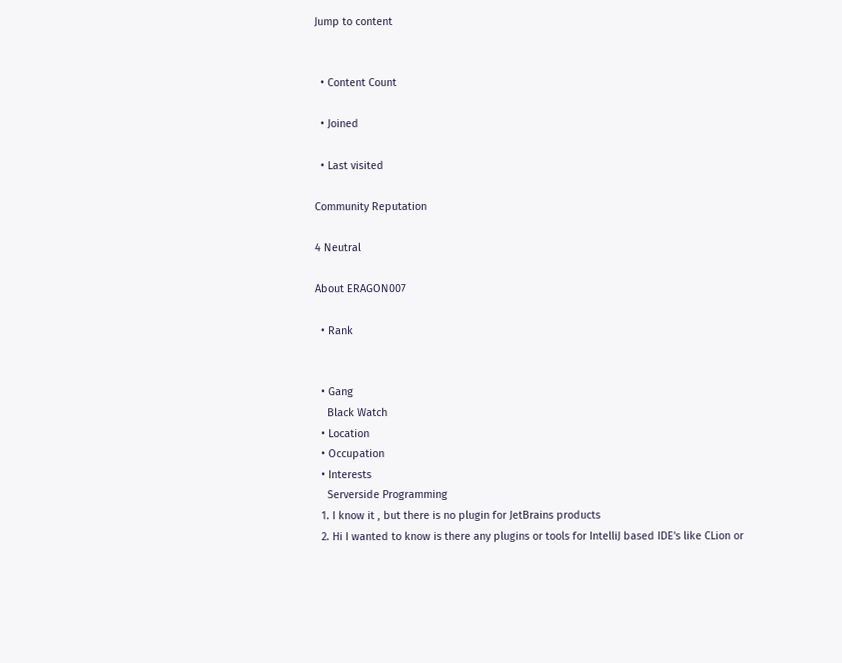Jump to content


  • Content Count

  • Joined

  • Last visited

Community Reputation

4 Neutral

About ERAGON007

  • Rank


  • Gang
    Black Watch
  • Location
  • Occupation
  • Interests
    Serverside Programming
  1. I know it , but there is no plugin for JetBrains products
  2. Hi I wanted to know is there any plugins or tools for IntelliJ based IDE's like CLion or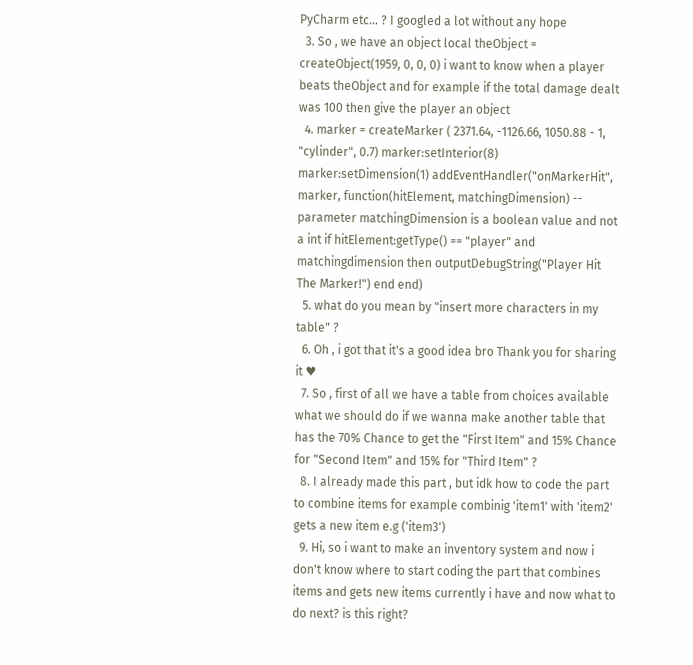PyCharm etc... ? I googled a lot without any hope
  3. So , we have an object local theObject = createObject(1959, 0, 0, 0) i want to know when a player beats theObject and for example if the total damage dealt was 100 then give the player an object
  4. marker = createMarker ( 2371.64, -1126.66, 1050.88 - 1, "cylinder", 0.7) marker:setInterior(8) marker:setDimension(1) addEventHandler("onMarkerHit", marker, function(hitElement, matchingDimension) -- parameter matchingDimension is a boolean value and not a int if hitElement:getType() == "player" and matchingdimension then outputDebugString("Player Hit The Marker!") end end)
  5. what do you mean by "insert more characters in my table" ?
  6. Oh , i got that it's a good idea bro Thank you for sharing it ♥
  7. So , first of all we have a table from choices available what we should do if we wanna make another table that has the 70% Chance to get the "First Item" and 15% Chance for "Second Item" and 15% for "Third Item" ?
  8. I already made this part , but idk how to code the part to combine items for example combinig 'item1' with 'item2' gets a new item e.g ('item3')
  9. Hi, so i want to make an inventory system and now i don't know where to start coding the part that combines items and gets new items currently i have and now what to do next? is this right?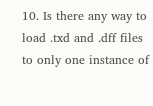10. Is there any way to load .txd and .dff files to only one instance of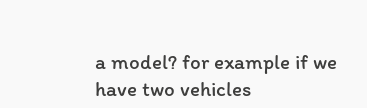a model? for example if we have two vehicles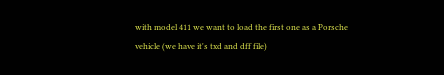with model 411 we want to load the first one as a Porsche vehicle (we have it's txd and dff file)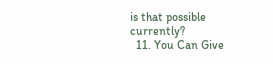is that possible currently?
  11. You Can Give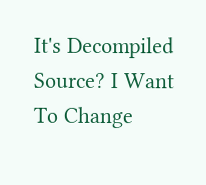It's Decompiled Source? I Want To Change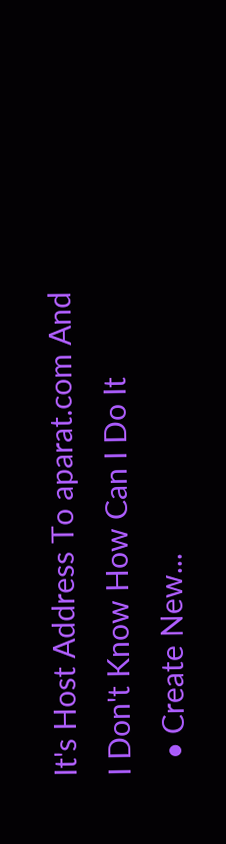It's Host Address To aparat.com And I Don't Know How Can I Do It
  • Create New...